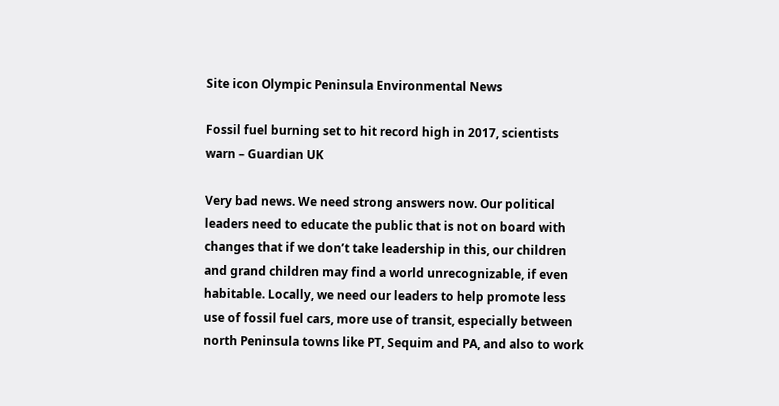Site icon Olympic Peninsula Environmental News

Fossil fuel burning set to hit record high in 2017, scientists warn – Guardian UK

Very bad news. We need strong answers now. Our political leaders need to educate the public that is not on board with changes that if we don’t take leadership in this, our children and grand children may find a world unrecognizable, if even habitable. Locally, we need our leaders to help promote less use of fossil fuel cars, more use of transit, especially between north Peninsula towns like PT, Sequim and PA, and also to work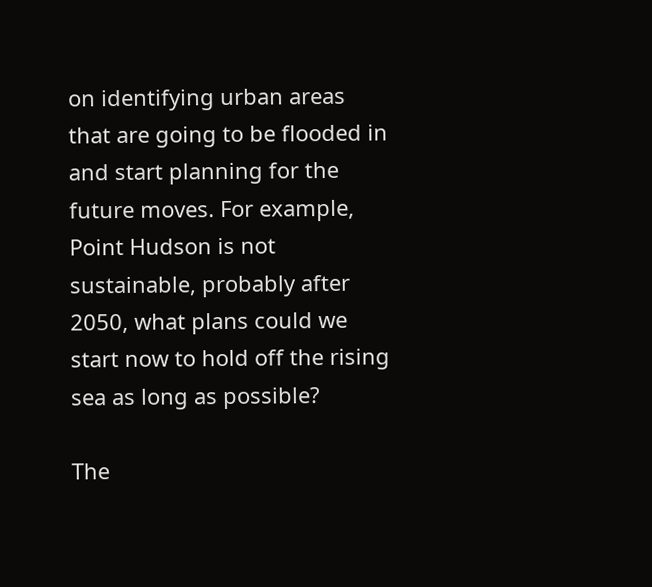on identifying urban areas that are going to be flooded in and start planning for the future moves. For example, Point Hudson is not sustainable, probably after 2050, what plans could we start now to hold off the rising sea as long as possible?

The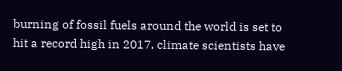burning of fossil fuels around the world is set to hit a record high in 2017, climate scientists have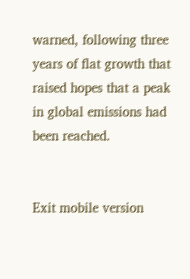warned, following three years of flat growth that raised hopes that a peak in global emissions had been reached.


Exit mobile version